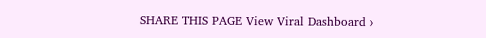SHARE THIS PAGE View Viral Dashboard ›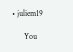• juliem19

      You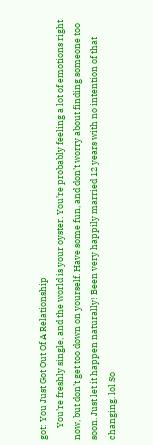got: You Just Got Out Of A Relationship
      You’re freshly single, and the world is your oyster. You’re probably feeling a lot of emotions right now, but don’t get too down on yourself. Have some fun, and don’t worry about finding someone too soon. Just let it happen naturally! Been very happily married 12 years with no intention of that changing. lol So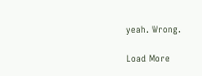yeah. Wrong.

Load More